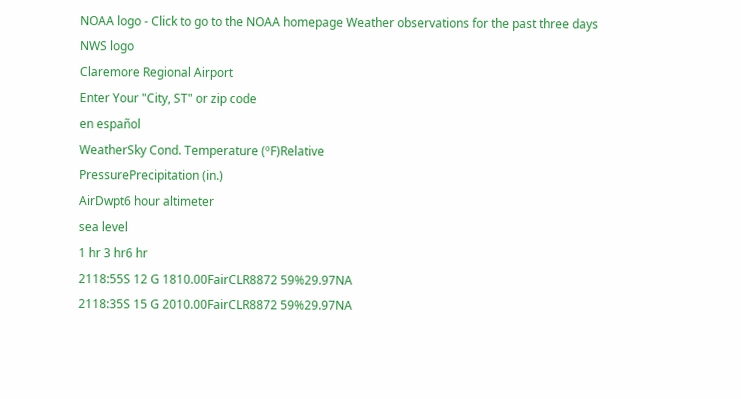NOAA logo - Click to go to the NOAA homepage Weather observations for the past three days NWS logo
Claremore Regional Airport
Enter Your "City, ST" or zip code
en español
WeatherSky Cond. Temperature (ºF)Relative
PressurePrecipitation (in.)
AirDwpt6 hour altimeter
sea level
1 hr 3 hr6 hr
2118:55S 12 G 1810.00FairCLR8872 59%29.97NA
2118:35S 15 G 2010.00FairCLR8872 59%29.97NA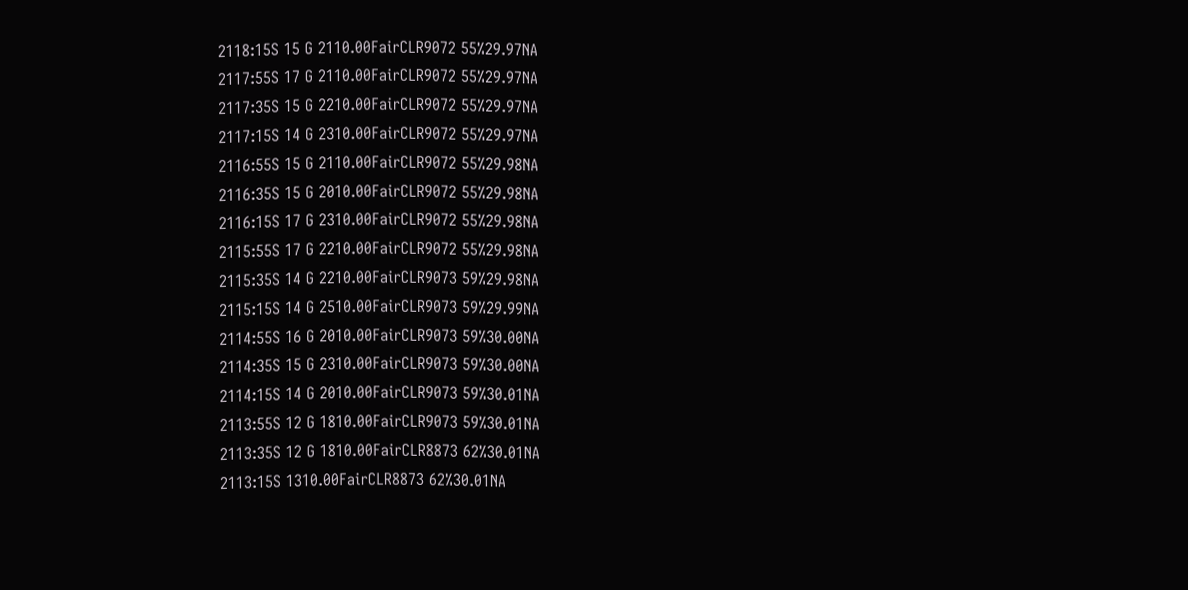2118:15S 15 G 2110.00FairCLR9072 55%29.97NA
2117:55S 17 G 2110.00FairCLR9072 55%29.97NA
2117:35S 15 G 2210.00FairCLR9072 55%29.97NA
2117:15S 14 G 2310.00FairCLR9072 55%29.97NA
2116:55S 15 G 2110.00FairCLR9072 55%29.98NA
2116:35S 15 G 2010.00FairCLR9072 55%29.98NA
2116:15S 17 G 2310.00FairCLR9072 55%29.98NA
2115:55S 17 G 2210.00FairCLR9072 55%29.98NA
2115:35S 14 G 2210.00FairCLR9073 59%29.98NA
2115:15S 14 G 2510.00FairCLR9073 59%29.99NA
2114:55S 16 G 2010.00FairCLR9073 59%30.00NA
2114:35S 15 G 2310.00FairCLR9073 59%30.00NA
2114:15S 14 G 2010.00FairCLR9073 59%30.01NA
2113:55S 12 G 1810.00FairCLR9073 59%30.01NA
2113:35S 12 G 1810.00FairCLR8873 62%30.01NA
2113:15S 1310.00FairCLR8873 62%30.01NA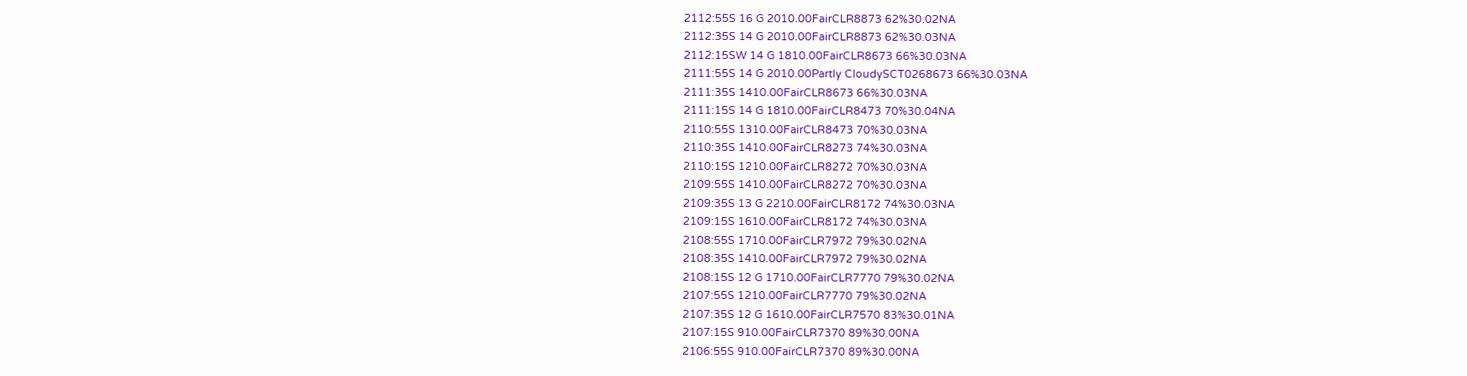2112:55S 16 G 2010.00FairCLR8873 62%30.02NA
2112:35S 14 G 2010.00FairCLR8873 62%30.03NA
2112:15SW 14 G 1810.00FairCLR8673 66%30.03NA
2111:55S 14 G 2010.00Partly CloudySCT0268673 66%30.03NA
2111:35S 1410.00FairCLR8673 66%30.03NA
2111:15S 14 G 1810.00FairCLR8473 70%30.04NA
2110:55S 1310.00FairCLR8473 70%30.03NA
2110:35S 1410.00FairCLR8273 74%30.03NA
2110:15S 1210.00FairCLR8272 70%30.03NA
2109:55S 1410.00FairCLR8272 70%30.03NA
2109:35S 13 G 2210.00FairCLR8172 74%30.03NA
2109:15S 1610.00FairCLR8172 74%30.03NA
2108:55S 1710.00FairCLR7972 79%30.02NA
2108:35S 1410.00FairCLR7972 79%30.02NA
2108:15S 12 G 1710.00FairCLR7770 79%30.02NA
2107:55S 1210.00FairCLR7770 79%30.02NA
2107:35S 12 G 1610.00FairCLR7570 83%30.01NA
2107:15S 910.00FairCLR7370 89%30.00NA
2106:55S 910.00FairCLR7370 89%30.00NA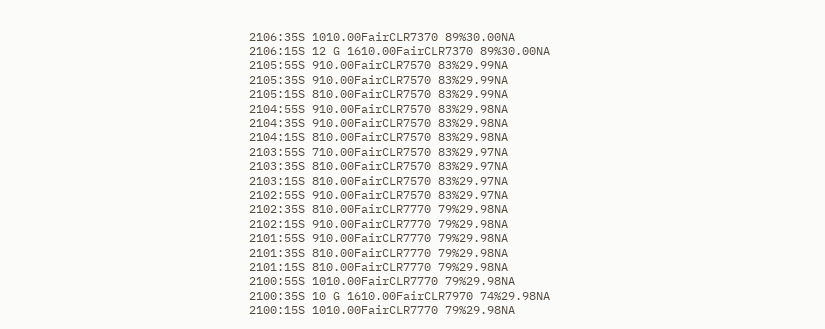2106:35S 1010.00FairCLR7370 89%30.00NA
2106:15S 12 G 1610.00FairCLR7370 89%30.00NA
2105:55S 910.00FairCLR7570 83%29.99NA
2105:35S 910.00FairCLR7570 83%29.99NA
2105:15S 810.00FairCLR7570 83%29.99NA
2104:55S 910.00FairCLR7570 83%29.98NA
2104:35S 910.00FairCLR7570 83%29.98NA
2104:15S 810.00FairCLR7570 83%29.98NA
2103:55S 710.00FairCLR7570 83%29.97NA
2103:35S 810.00FairCLR7570 83%29.97NA
2103:15S 810.00FairCLR7570 83%29.97NA
2102:55S 910.00FairCLR7570 83%29.97NA
2102:35S 810.00FairCLR7770 79%29.98NA
2102:15S 910.00FairCLR7770 79%29.98NA
2101:55S 910.00FairCLR7770 79%29.98NA
2101:35S 810.00FairCLR7770 79%29.98NA
2101:15S 810.00FairCLR7770 79%29.98NA
2100:55S 1010.00FairCLR7770 79%29.98NA
2100:35S 10 G 1610.00FairCLR7970 74%29.98NA
2100:15S 1010.00FairCLR7770 79%29.98NA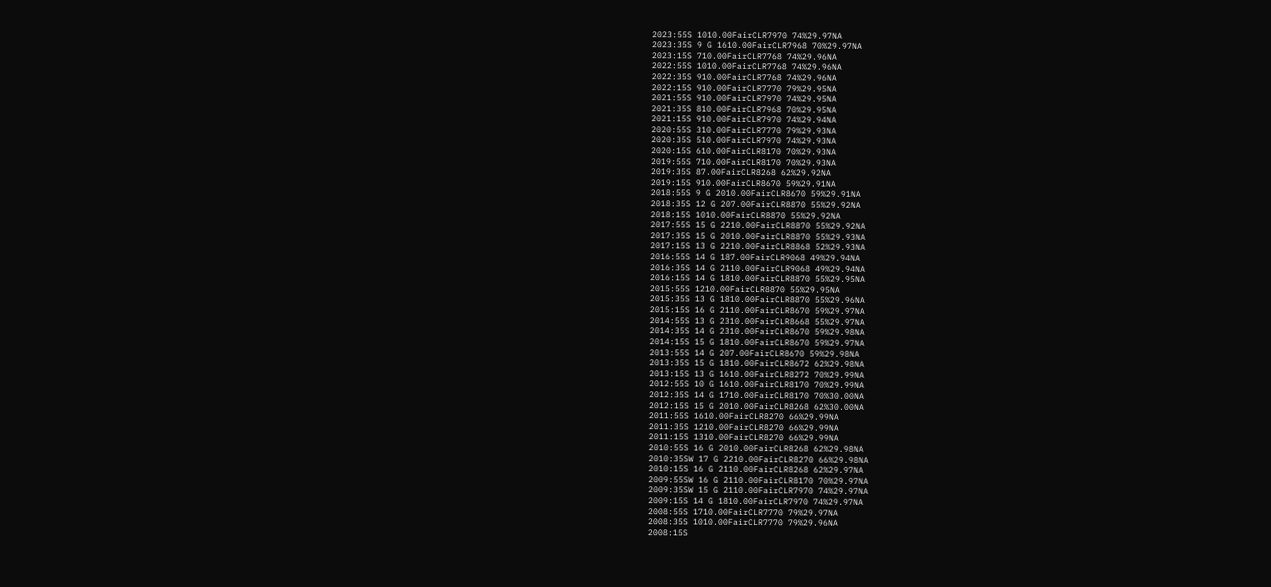2023:55S 1010.00FairCLR7970 74%29.97NA
2023:35S 9 G 1610.00FairCLR7968 70%29.97NA
2023:15S 710.00FairCLR7768 74%29.96NA
2022:55S 1010.00FairCLR7768 74%29.96NA
2022:35S 910.00FairCLR7768 74%29.96NA
2022:15S 910.00FairCLR7770 79%29.95NA
2021:55S 910.00FairCLR7970 74%29.95NA
2021:35S 810.00FairCLR7968 70%29.95NA
2021:15S 910.00FairCLR7970 74%29.94NA
2020:55S 310.00FairCLR7770 79%29.93NA
2020:35S 510.00FairCLR7970 74%29.93NA
2020:15S 610.00FairCLR8170 70%29.93NA
2019:55S 710.00FairCLR8170 70%29.93NA
2019:35S 87.00FairCLR8268 62%29.92NA
2019:15S 910.00FairCLR8670 59%29.91NA
2018:55S 9 G 2010.00FairCLR8670 59%29.91NA
2018:35S 12 G 207.00FairCLR8870 55%29.92NA
2018:15S 1010.00FairCLR8870 55%29.92NA
2017:55S 15 G 2210.00FairCLR8870 55%29.92NA
2017:35S 15 G 2010.00FairCLR8870 55%29.93NA
2017:15S 13 G 2210.00FairCLR8868 52%29.93NA
2016:55S 14 G 187.00FairCLR9068 49%29.94NA
2016:35S 14 G 2110.00FairCLR9068 49%29.94NA
2016:15S 14 G 1810.00FairCLR8870 55%29.95NA
2015:55S 1210.00FairCLR8870 55%29.95NA
2015:35S 13 G 1810.00FairCLR8870 55%29.96NA
2015:15S 16 G 2110.00FairCLR8670 59%29.97NA
2014:55S 13 G 2310.00FairCLR8668 55%29.97NA
2014:35S 14 G 2310.00FairCLR8670 59%29.98NA
2014:15S 15 G 1810.00FairCLR8670 59%29.97NA
2013:55S 14 G 207.00FairCLR8670 59%29.98NA
2013:35S 15 G 1810.00FairCLR8672 62%29.98NA
2013:15S 13 G 1610.00FairCLR8272 70%29.99NA
2012:55S 10 G 1610.00FairCLR8170 70%29.99NA
2012:35S 14 G 1710.00FairCLR8170 70%30.00NA
2012:15S 15 G 2010.00FairCLR8268 62%30.00NA
2011:55S 1610.00FairCLR8270 66%29.99NA
2011:35S 1210.00FairCLR8270 66%29.99NA
2011:15S 1310.00FairCLR8270 66%29.99NA
2010:55S 16 G 2010.00FairCLR8268 62%29.98NA
2010:35SW 17 G 2210.00FairCLR8270 66%29.98NA
2010:15S 16 G 2110.00FairCLR8268 62%29.97NA
2009:55SW 16 G 2110.00FairCLR8170 70%29.97NA
2009:35SW 15 G 2110.00FairCLR7970 74%29.97NA
2009:15S 14 G 1810.00FairCLR7970 74%29.97NA
2008:55S 1710.00FairCLR7770 79%29.97NA
2008:35S 1010.00FairCLR7770 79%29.96NA
2008:15S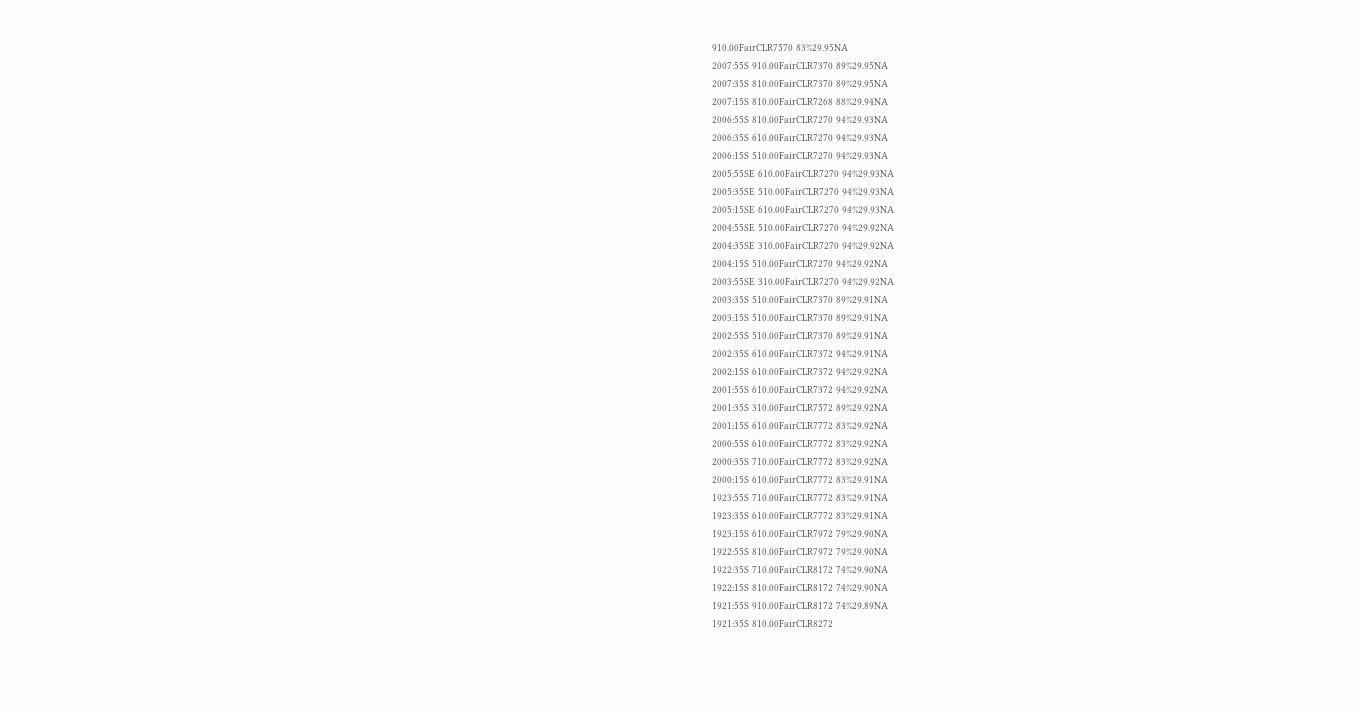910.00FairCLR7570 83%29.95NA
2007:55S 910.00FairCLR7370 89%29.95NA
2007:35S 810.00FairCLR7370 89%29.95NA
2007:15S 810.00FairCLR7268 88%29.94NA
2006:55S 810.00FairCLR7270 94%29.93NA
2006:35S 610.00FairCLR7270 94%29.93NA
2006:15S 510.00FairCLR7270 94%29.93NA
2005:55SE 610.00FairCLR7270 94%29.93NA
2005:35SE 510.00FairCLR7270 94%29.93NA
2005:15SE 610.00FairCLR7270 94%29.93NA
2004:55SE 510.00FairCLR7270 94%29.92NA
2004:35SE 310.00FairCLR7270 94%29.92NA
2004:15S 510.00FairCLR7270 94%29.92NA
2003:55SE 310.00FairCLR7270 94%29.92NA
2003:35S 510.00FairCLR7370 89%29.91NA
2003:15S 510.00FairCLR7370 89%29.91NA
2002:55S 510.00FairCLR7370 89%29.91NA
2002:35S 610.00FairCLR7372 94%29.91NA
2002:15S 610.00FairCLR7372 94%29.92NA
2001:55S 610.00FairCLR7372 94%29.92NA
2001:35S 310.00FairCLR7572 89%29.92NA
2001:15S 610.00FairCLR7772 83%29.92NA
2000:55S 610.00FairCLR7772 83%29.92NA
2000:35S 710.00FairCLR7772 83%29.92NA
2000:15S 610.00FairCLR7772 83%29.91NA
1923:55S 710.00FairCLR7772 83%29.91NA
1923:35S 610.00FairCLR7772 83%29.91NA
1923:15S 610.00FairCLR7972 79%29.90NA
1922:55S 810.00FairCLR7972 79%29.90NA
1922:35S 710.00FairCLR8172 74%29.90NA
1922:15S 810.00FairCLR8172 74%29.90NA
1921:55S 910.00FairCLR8172 74%29.89NA
1921:35S 810.00FairCLR8272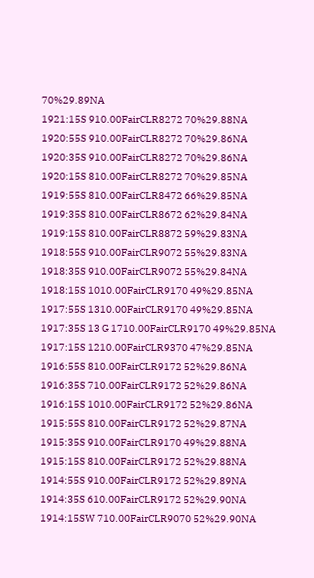70%29.89NA
1921:15S 910.00FairCLR8272 70%29.88NA
1920:55S 910.00FairCLR8272 70%29.86NA
1920:35S 910.00FairCLR8272 70%29.86NA
1920:15S 810.00FairCLR8272 70%29.85NA
1919:55S 810.00FairCLR8472 66%29.85NA
1919:35S 810.00FairCLR8672 62%29.84NA
1919:15S 810.00FairCLR8872 59%29.83NA
1918:55S 910.00FairCLR9072 55%29.83NA
1918:35S 910.00FairCLR9072 55%29.84NA
1918:15S 1010.00FairCLR9170 49%29.85NA
1917:55S 1310.00FairCLR9170 49%29.85NA
1917:35S 13 G 1710.00FairCLR9170 49%29.85NA
1917:15S 1210.00FairCLR9370 47%29.85NA
1916:55S 810.00FairCLR9172 52%29.86NA
1916:35S 710.00FairCLR9172 52%29.86NA
1916:15S 1010.00FairCLR9172 52%29.86NA
1915:55S 810.00FairCLR9172 52%29.87NA
1915:35S 910.00FairCLR9170 49%29.88NA
1915:15S 810.00FairCLR9172 52%29.88NA
1914:55S 910.00FairCLR9172 52%29.89NA
1914:35S 610.00FairCLR9172 52%29.90NA
1914:15SW 710.00FairCLR9070 52%29.90NA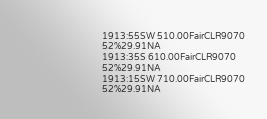1913:55SW 510.00FairCLR9070 52%29.91NA
1913:35S 610.00FairCLR9070 52%29.91NA
1913:15SW 710.00FairCLR9070 52%29.91NA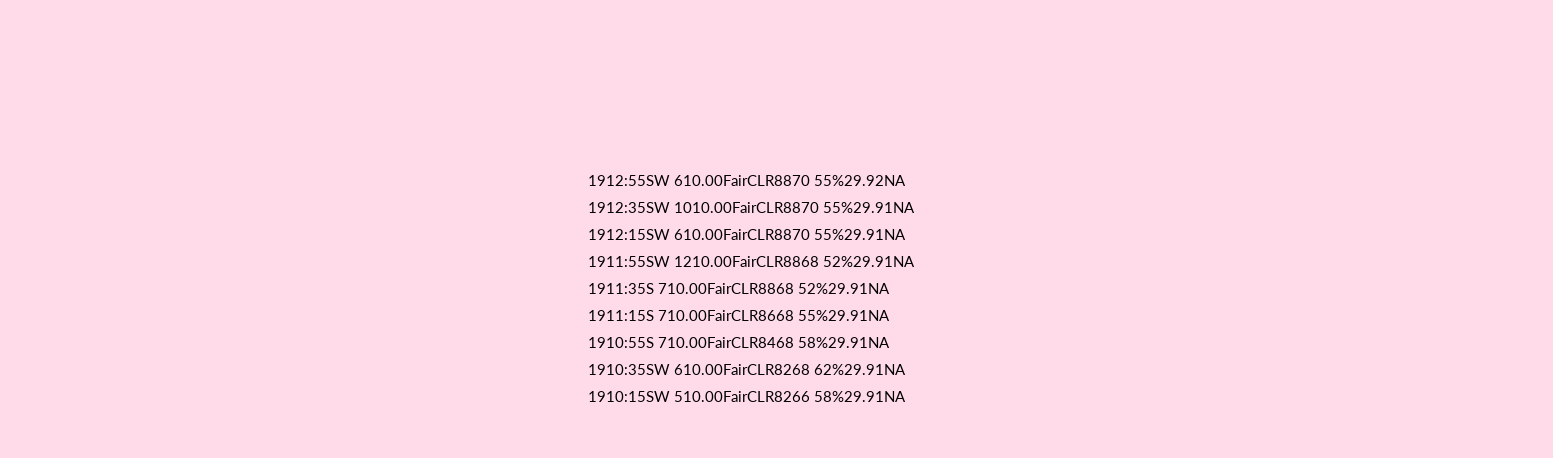1912:55SW 610.00FairCLR8870 55%29.92NA
1912:35SW 1010.00FairCLR8870 55%29.91NA
1912:15SW 610.00FairCLR8870 55%29.91NA
1911:55SW 1210.00FairCLR8868 52%29.91NA
1911:35S 710.00FairCLR8868 52%29.91NA
1911:15S 710.00FairCLR8668 55%29.91NA
1910:55S 710.00FairCLR8468 58%29.91NA
1910:35SW 610.00FairCLR8268 62%29.91NA
1910:15SW 510.00FairCLR8266 58%29.91NA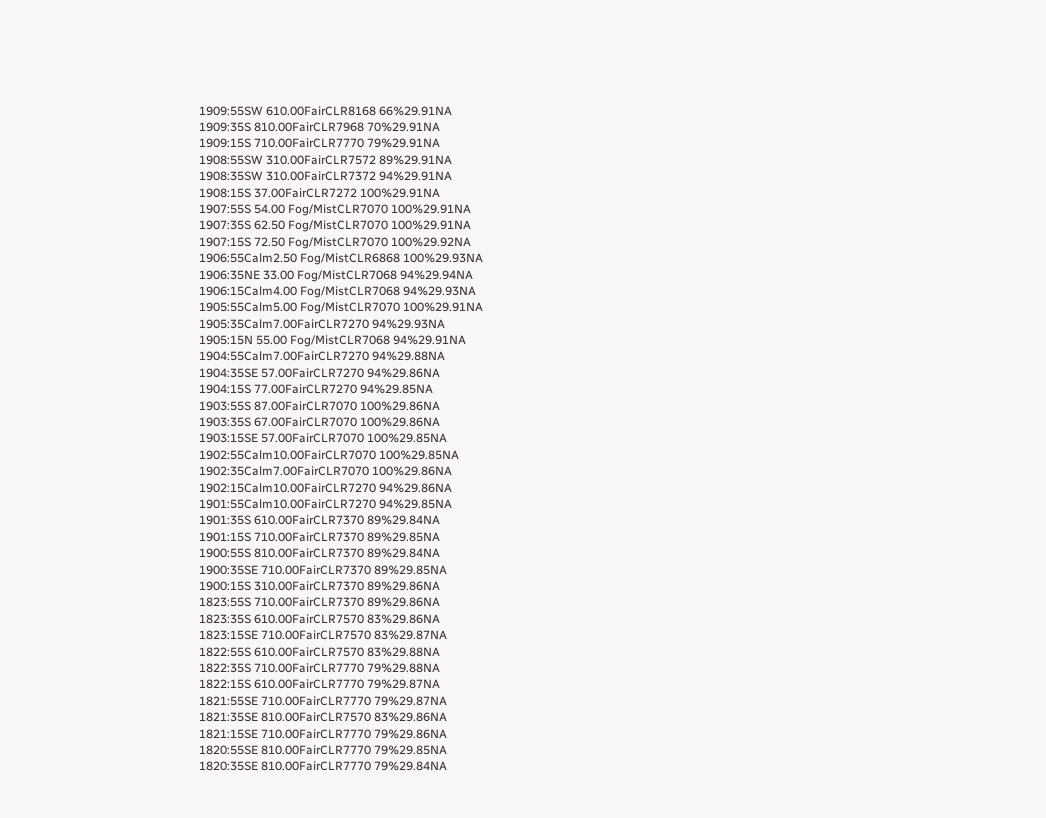1909:55SW 610.00FairCLR8168 66%29.91NA
1909:35S 810.00FairCLR7968 70%29.91NA
1909:15S 710.00FairCLR7770 79%29.91NA
1908:55SW 310.00FairCLR7572 89%29.91NA
1908:35SW 310.00FairCLR7372 94%29.91NA
1908:15S 37.00FairCLR7272 100%29.91NA
1907:55S 54.00 Fog/MistCLR7070 100%29.91NA
1907:35S 62.50 Fog/MistCLR7070 100%29.91NA
1907:15S 72.50 Fog/MistCLR7070 100%29.92NA
1906:55Calm2.50 Fog/MistCLR6868 100%29.93NA
1906:35NE 33.00 Fog/MistCLR7068 94%29.94NA
1906:15Calm4.00 Fog/MistCLR7068 94%29.93NA
1905:55Calm5.00 Fog/MistCLR7070 100%29.91NA
1905:35Calm7.00FairCLR7270 94%29.93NA
1905:15N 55.00 Fog/MistCLR7068 94%29.91NA
1904:55Calm7.00FairCLR7270 94%29.88NA
1904:35SE 57.00FairCLR7270 94%29.86NA
1904:15S 77.00FairCLR7270 94%29.85NA
1903:55S 87.00FairCLR7070 100%29.86NA
1903:35S 67.00FairCLR7070 100%29.86NA
1903:15SE 57.00FairCLR7070 100%29.85NA
1902:55Calm10.00FairCLR7070 100%29.85NA
1902:35Calm7.00FairCLR7070 100%29.86NA
1902:15Calm10.00FairCLR7270 94%29.86NA
1901:55Calm10.00FairCLR7270 94%29.85NA
1901:35S 610.00FairCLR7370 89%29.84NA
1901:15S 710.00FairCLR7370 89%29.85NA
1900:55S 810.00FairCLR7370 89%29.84NA
1900:35SE 710.00FairCLR7370 89%29.85NA
1900:15S 310.00FairCLR7370 89%29.86NA
1823:55S 710.00FairCLR7370 89%29.86NA
1823:35S 610.00FairCLR7570 83%29.86NA
1823:15SE 710.00FairCLR7570 83%29.87NA
1822:55S 610.00FairCLR7570 83%29.88NA
1822:35S 710.00FairCLR7770 79%29.88NA
1822:15S 610.00FairCLR7770 79%29.87NA
1821:55SE 710.00FairCLR7770 79%29.87NA
1821:35SE 810.00FairCLR7570 83%29.86NA
1821:15SE 710.00FairCLR7770 79%29.86NA
1820:55SE 810.00FairCLR7770 79%29.85NA
1820:35SE 810.00FairCLR7770 79%29.84NA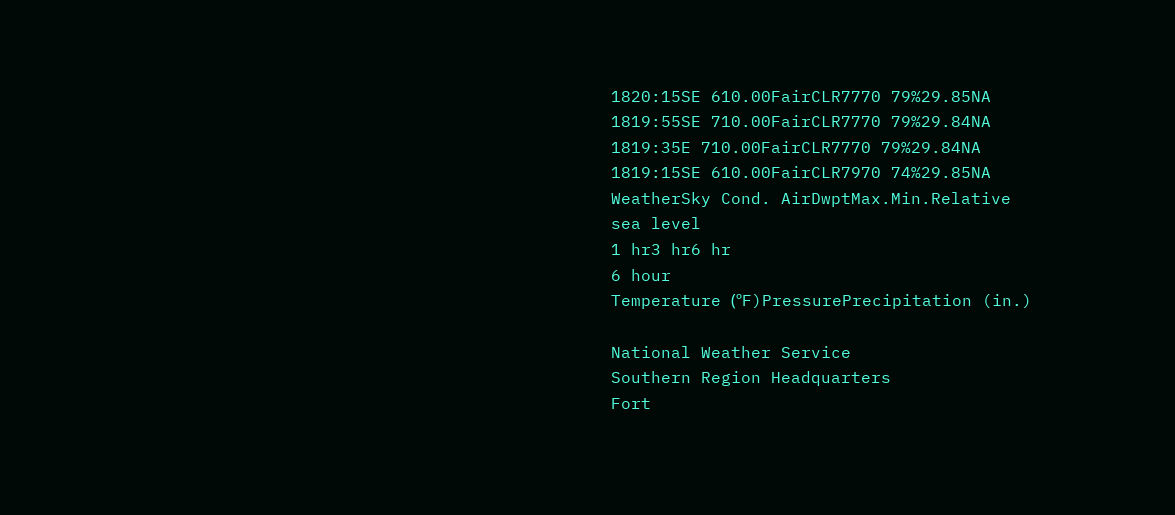1820:15SE 610.00FairCLR7770 79%29.85NA
1819:55SE 710.00FairCLR7770 79%29.84NA
1819:35E 710.00FairCLR7770 79%29.84NA
1819:15SE 610.00FairCLR7970 74%29.85NA
WeatherSky Cond. AirDwptMax.Min.Relative
sea level
1 hr3 hr6 hr
6 hour
Temperature (ºF)PressurePrecipitation (in.)

National Weather Service
Southern Region Headquarters
Fort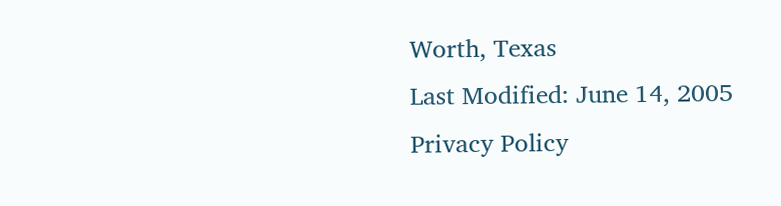Worth, Texas
Last Modified: June 14, 2005
Privacy Policy